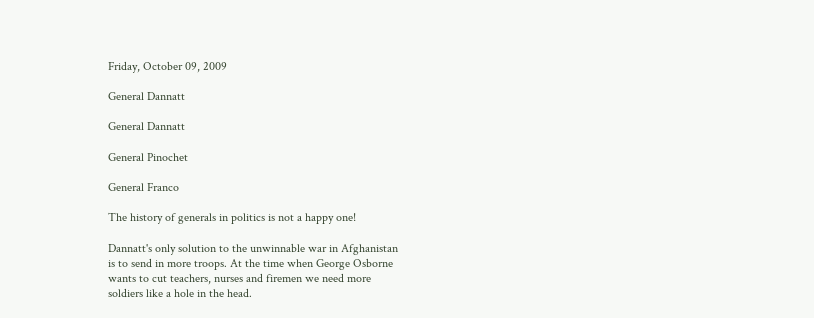Friday, October 09, 2009

General Dannatt

General Dannatt

General Pinochet

General Franco

The history of generals in politics is not a happy one!

Dannatt's only solution to the unwinnable war in Afghanistan
is to send in more troops. At the time when George Osborne
wants to cut teachers, nurses and firemen we need more
soldiers like a hole in the head.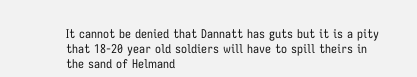It cannot be denied that Dannatt has guts but it is a pity
that 18-20 year old soldiers will have to spill theirs in
the sand of Helmand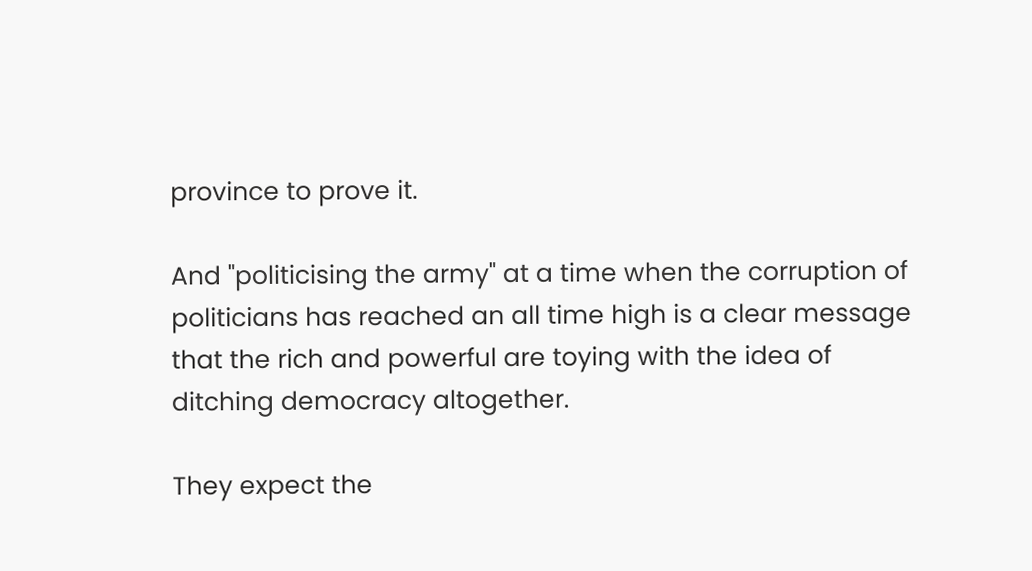province to prove it.

And "politicising the army" at a time when the corruption of
politicians has reached an all time high is a clear message
that the rich and powerful are toying with the idea of
ditching democracy altogether.

They expect the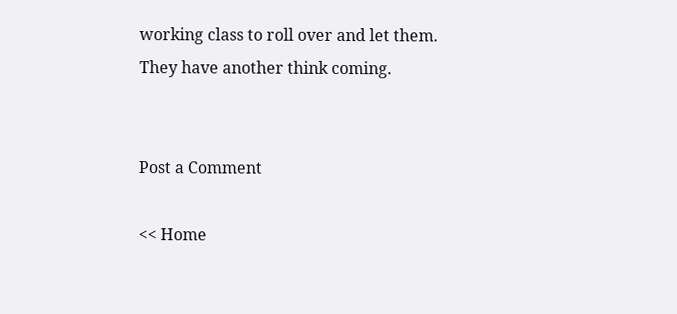working class to roll over and let them.
They have another think coming.


Post a Comment

<< Home